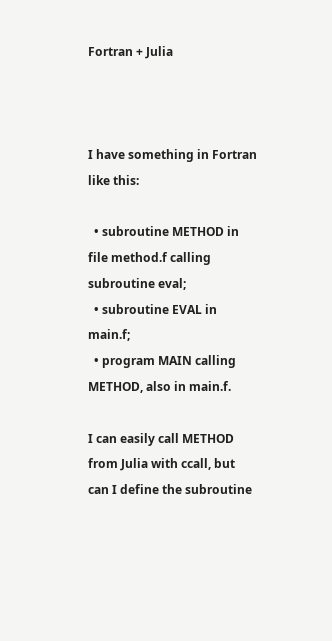Fortran + Julia



I have something in Fortran like this:

  • subroutine METHOD in file method.f calling subroutine eval;
  • subroutine EVAL in main.f;
  • program MAIN calling METHOD, also in main.f.

I can easily call METHOD from Julia with ccall, but can I define the subroutine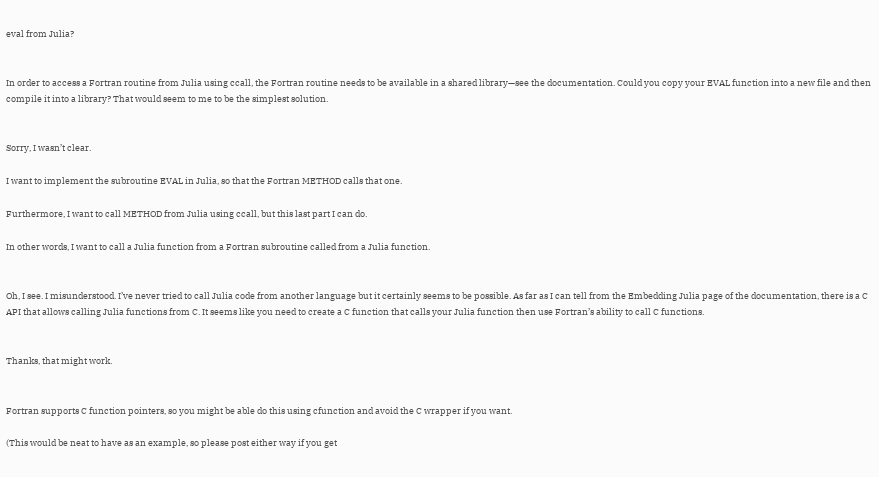eval from Julia?


In order to access a Fortran routine from Julia using ccall, the Fortran routine needs to be available in a shared library—see the documentation. Could you copy your EVAL function into a new file and then compile it into a library? That would seem to me to be the simplest solution.


Sorry, I wasn’t clear.

I want to implement the subroutine EVAL in Julia, so that the Fortran METHOD calls that one.

Furthermore, I want to call METHOD from Julia using ccall, but this last part I can do.

In other words, I want to call a Julia function from a Fortran subroutine called from a Julia function.


Oh, I see. I misunderstood. I’ve never tried to call Julia code from another language but it certainly seems to be possible. As far as I can tell from the Embedding Julia page of the documentation, there is a C API that allows calling Julia functions from C. It seems like you need to create a C function that calls your Julia function then use Fortran’s ability to call C functions.


Thanks, that might work.


Fortran supports C function pointers, so you might be able do this using cfunction and avoid the C wrapper if you want.

(This would be neat to have as an example, so please post either way if you get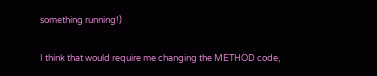something running!)


I think that would require me changing the METHOD code,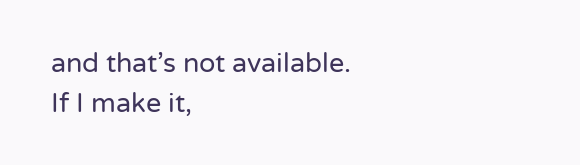and that’s not available.
If I make it,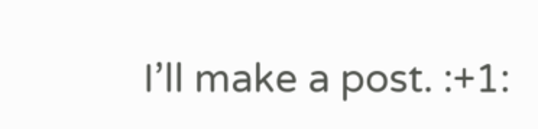I’ll make a post. :+1: